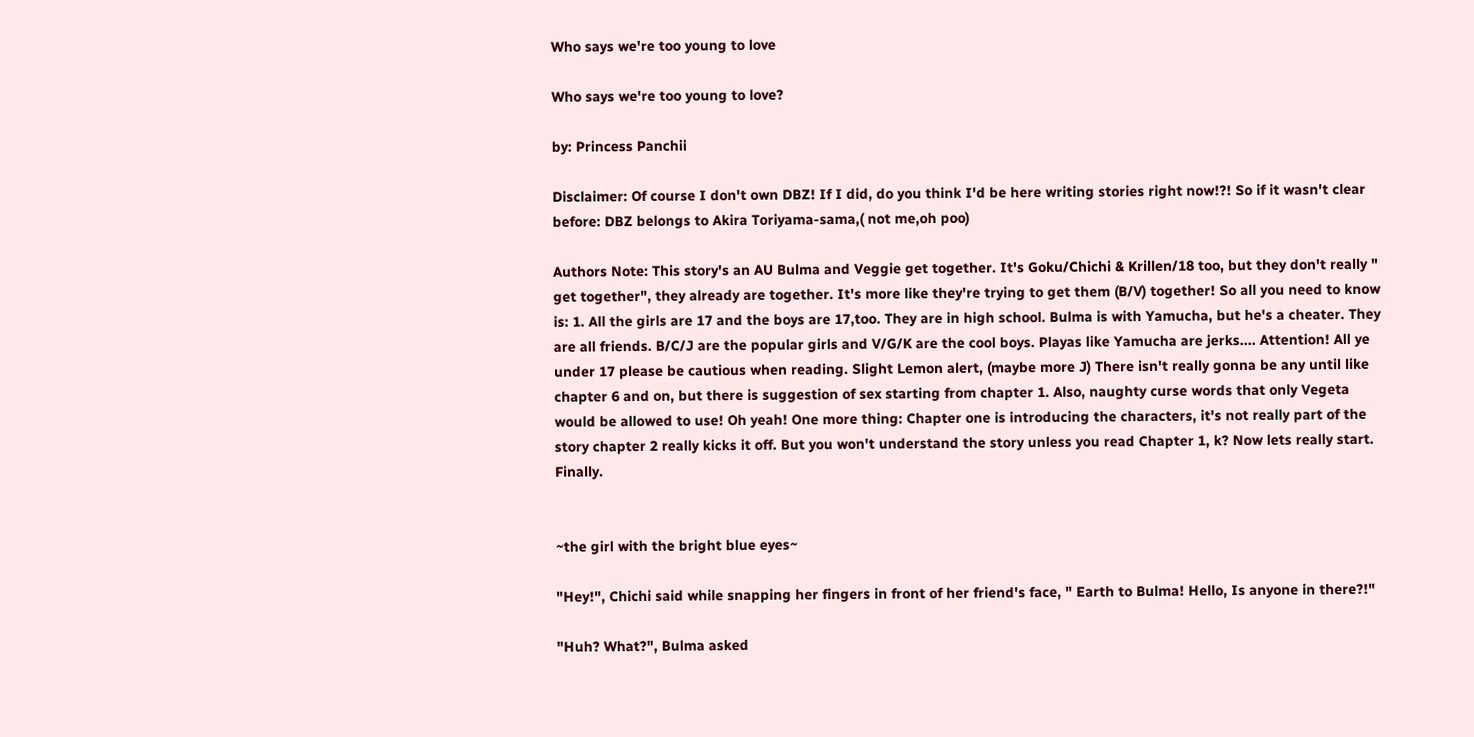Who says we're too young to love

Who says we're too young to love?

by: Princess Panchii

Disclaimer: Of course I don't own DBZ! If I did, do you think I'd be here writing stories right now!?! So if it wasn't clear before: DBZ belongs to Akira Toriyama-sama,( not me,oh poo)

Authors Note: This story's an AU Bulma and Veggie get together. It's Goku/Chichi & Krillen/18 too, but they don't really " get together", they already are together. It's more like they're trying to get them (B/V) together! So all you need to know is: 1. All the girls are 17 and the boys are 17,too. They are in high school. Bulma is with Yamucha, but he's a cheater. They are all friends. B/C/J are the popular girls and V/G/K are the cool boys. Playas like Yamucha are jerks.... Attention! All ye under 17 please be cautious when reading. Slight Lemon alert, (maybe more J) There isn't really gonna be any until like chapter 6 and on, but there is suggestion of sex starting from chapter 1. Also, naughty curse words that only Vegeta would be allowed to use! Oh yeah! One more thing: Chapter one is introducing the characters, it's not really part of the story chapter 2 really kicks it off. But you won't understand the story unless you read Chapter 1, k? Now lets really start. Finally.


~the girl with the bright blue eyes~

"Hey!", Chichi said while snapping her fingers in front of her friend's face, " Earth to Bulma! Hello, Is anyone in there?!"

"Huh? What?", Bulma asked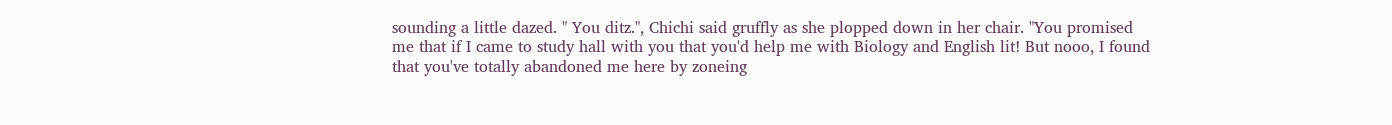sounding a little dazed. " You ditz.", Chichi said gruffly as she plopped down in her chair. "You promised me that if I came to study hall with you that you'd help me with Biology and English lit! But nooo, I found that you've totally abandoned me here by zoneing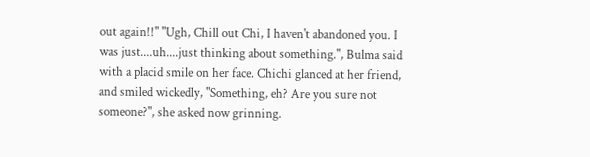out again!!" "Ugh, Chill out Chi, I haven't abandoned you. I was just....uh....just thinking about something.", Bulma said with a placid smile on her face. Chichi glanced at her friend, and smiled wickedly, "Something, eh? Are you sure not someone?", she asked now grinning.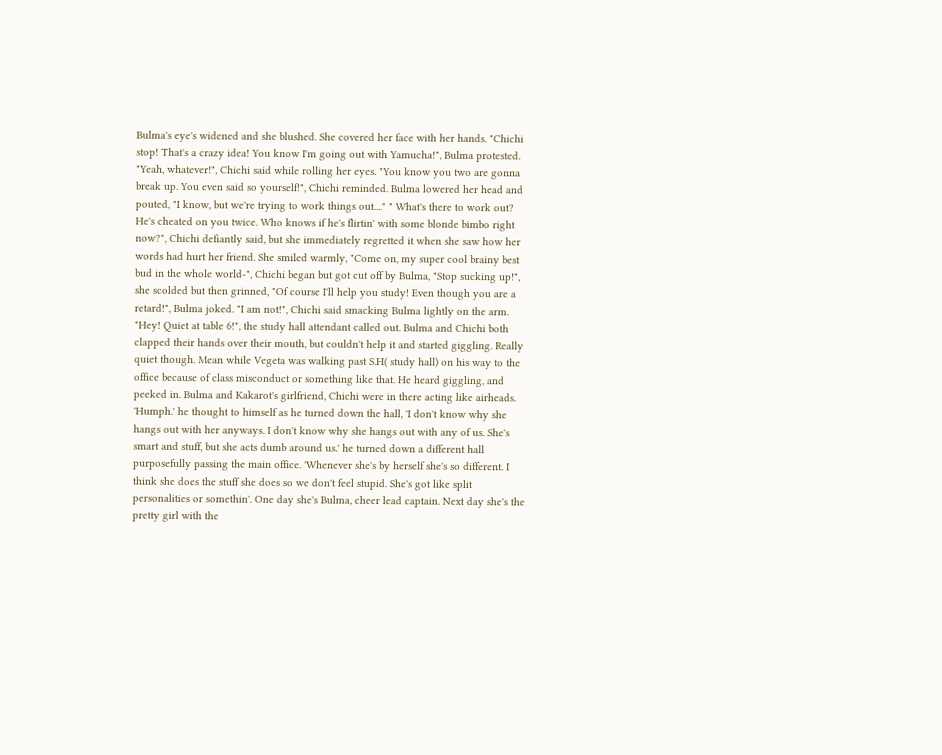Bulma's eye's widened and she blushed. She covered her face with her hands. "Chichi stop! That's a crazy idea! You know I'm going out with Yamucha!", Bulma protested. "Yeah, whatever!", Chichi said while rolling her eyes. "You know you two are gonna break up. You even said so yourself!", Chichi reminded. Bulma lowered her head and pouted, "I know, but we're trying to work things out...." " What's there to work out? He's cheated on you twice. Who knows if he's flirtin' with some blonde bimbo right now?", Chichi defiantly said, but she immediately regretted it when she saw how her words had hurt her friend. She smiled warmly, "Come on, my super cool brainy best bud in the whole world-", Chichi began but got cut off by Bulma, "Stop sucking up!", she scolded but then grinned, "Of course I'll help you study! Even though you are a retard!", Bulma joked. "I am not!", Chichi said smacking Bulma lightly on the arm. "Hey! Quiet at table 6!", the study hall attendant called out. Bulma and Chichi both clapped their hands over their mouth, but couldn't help it and started giggling. Really quiet though. Mean while Vegeta was walking past S.H( study hall) on his way to the office because of class misconduct or something like that. He heard giggling, and peeked in. Bulma and Kakarot's girlfriend, Chichi were in there acting like airheads. 'Humph.' he thought to himself as he turned down the hall, 'I don't know why she hangs out with her anyways. I don't know why she hangs out with any of us. She's smart and stuff, but she acts dumb around us.' he turned down a different hall purposefully passing the main office. 'Whenever she's by herself she's so different. I think she does the stuff she does so we don't feel stupid. She's got like split personalities or somethin'. One day she's Bulma, cheer lead captain. Next day she's the pretty girl with the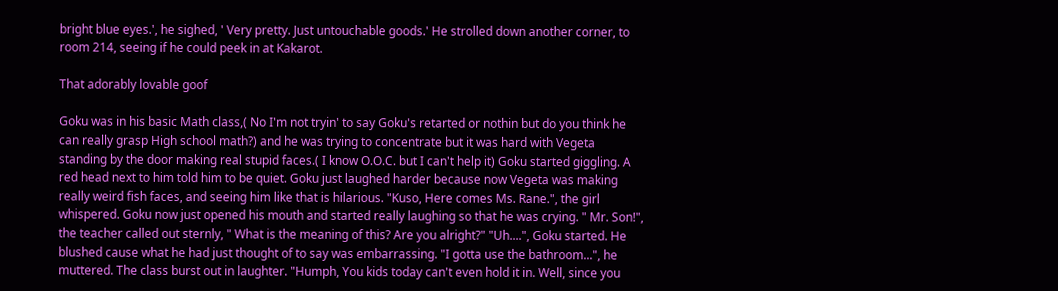bright blue eyes.', he sighed, ' Very pretty. Just untouchable goods.' He strolled down another corner, to room 214, seeing if he could peek in at Kakarot.

That adorably lovable goof

Goku was in his basic Math class,( No I'm not tryin' to say Goku's retarted or nothin but do you think he can really grasp High school math?) and he was trying to concentrate but it was hard with Vegeta standing by the door making real stupid faces.( I know O.O.C. but I can't help it) Goku started giggling. A red head next to him told him to be quiet. Goku just laughed harder because now Vegeta was making really weird fish faces, and seeing him like that is hilarious. "Kuso, Here comes Ms. Rane.", the girl whispered. Goku now just opened his mouth and started really laughing so that he was crying. " Mr. Son!", the teacher called out sternly, " What is the meaning of this? Are you alright?" "Uh....", Goku started. He blushed cause what he had just thought of to say was embarrassing. "I gotta use the bathroom...", he muttered. The class burst out in laughter. "Humph, You kids today can't even hold it in. Well, since you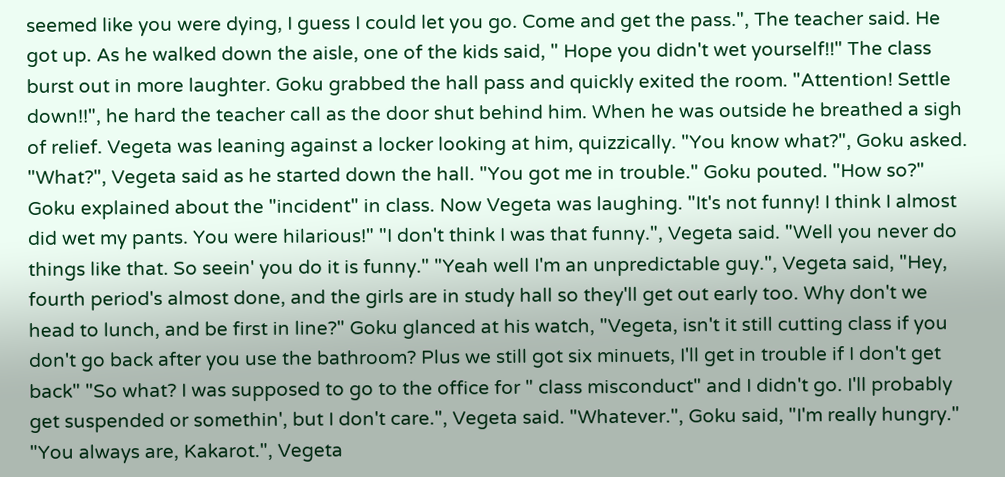seemed like you were dying, I guess I could let you go. Come and get the pass.", The teacher said. He got up. As he walked down the aisle, one of the kids said, " Hope you didn't wet yourself!!" The class burst out in more laughter. Goku grabbed the hall pass and quickly exited the room. "Attention! Settle down!!", he hard the teacher call as the door shut behind him. When he was outside he breathed a sigh of relief. Vegeta was leaning against a locker looking at him, quizzically. "You know what?", Goku asked. "What?", Vegeta said as he started down the hall. "You got me in trouble." Goku pouted. "How so?" Goku explained about the "incident" in class. Now Vegeta was laughing. "It's not funny! I think I almost did wet my pants. You were hilarious!" "I don't think I was that funny.", Vegeta said. "Well you never do things like that. So seein' you do it is funny." "Yeah well I'm an unpredictable guy.", Vegeta said, "Hey, fourth period's almost done, and the girls are in study hall so they'll get out early too. Why don't we head to lunch, and be first in line?" Goku glanced at his watch, "Vegeta, isn't it still cutting class if you don't go back after you use the bathroom? Plus we still got six minuets, I'll get in trouble if I don't get back" "So what? I was supposed to go to the office for " class misconduct" and I didn't go. I'll probably get suspended or somethin', but I don't care.", Vegeta said. "Whatever.", Goku said, "I'm really hungry." "You always are, Kakarot.", Vegeta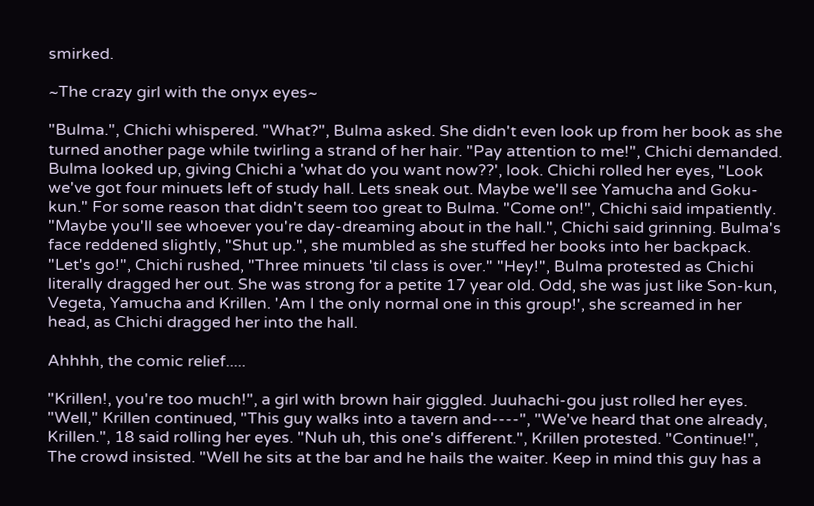smirked.

~The crazy girl with the onyx eyes~

"Bulma.", Chichi whispered. "What?", Bulma asked. She didn't even look up from her book as she turned another page while twirling a strand of her hair. "Pay attention to me!", Chichi demanded. Bulma looked up, giving Chichi a 'what do you want now??', look. Chichi rolled her eyes, "Look we've got four minuets left of study hall. Lets sneak out. Maybe we'll see Yamucha and Goku- kun." For some reason that didn't seem too great to Bulma. "Come on!", Chichi said impatiently. "Maybe you'll see whoever you're day-dreaming about in the hall.", Chichi said grinning. Bulma's face reddened slightly, "Shut up.", she mumbled as she stuffed her books into her backpack. "Let's go!", Chichi rushed, "Three minuets 'til class is over." "Hey!", Bulma protested as Chichi literally dragged her out. She was strong for a petite 17 year old. Odd, she was just like Son-kun, Vegeta, Yamucha and Krillen. 'Am I the only normal one in this group!', she screamed in her head, as Chichi dragged her into the hall.

Ahhhh, the comic relief.....

"Krillen!, you're too much!", a girl with brown hair giggled. Juuhachi-gou just rolled her eyes. "Well," Krillen continued, "This guy walks into a tavern and----", "We've heard that one already, Krillen.", 18 said rolling her eyes. "Nuh uh, this one's different.", Krillen protested. "Continue!", The crowd insisted. "Well he sits at the bar and he hails the waiter. Keep in mind this guy has a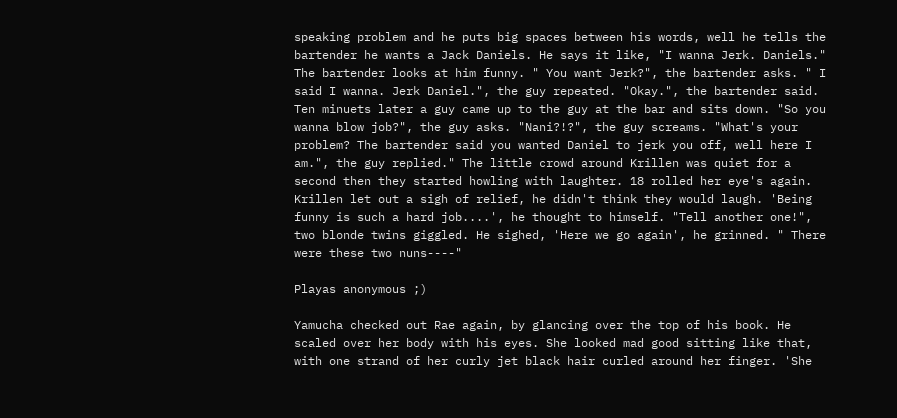speaking problem and he puts big spaces between his words, well he tells the bartender he wants a Jack Daniels. He says it like, "I wanna Jerk. Daniels." The bartender looks at him funny. " You want Jerk?", the bartender asks. " I said I wanna. Jerk Daniel.", the guy repeated. "Okay.", the bartender said. Ten minuets later a guy came up to the guy at the bar and sits down. "So you wanna blow job?", the guy asks. "Nani?!?", the guy screams. "What's your problem? The bartender said you wanted Daniel to jerk you off, well here I am.", the guy replied." The little crowd around Krillen was quiet for a second then they started howling with laughter. 18 rolled her eye's again. Krillen let out a sigh of relief, he didn't think they would laugh. 'Being funny is such a hard job....', he thought to himself. "Tell another one!", two blonde twins giggled. He sighed, 'Here we go again', he grinned. " There were these two nuns----"

Playas anonymous ;)

Yamucha checked out Rae again, by glancing over the top of his book. He scaled over her body with his eyes. She looked mad good sitting like that, with one strand of her curly jet black hair curled around her finger. 'She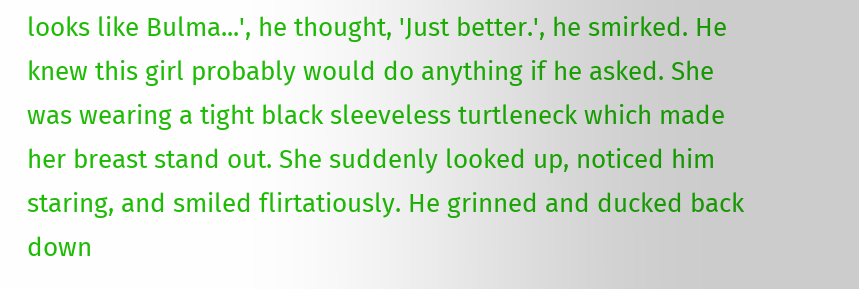looks like Bulma...', he thought, 'Just better.', he smirked. He knew this girl probably would do anything if he asked. She was wearing a tight black sleeveless turtleneck which made her breast stand out. She suddenly looked up, noticed him staring, and smiled flirtatiously. He grinned and ducked back down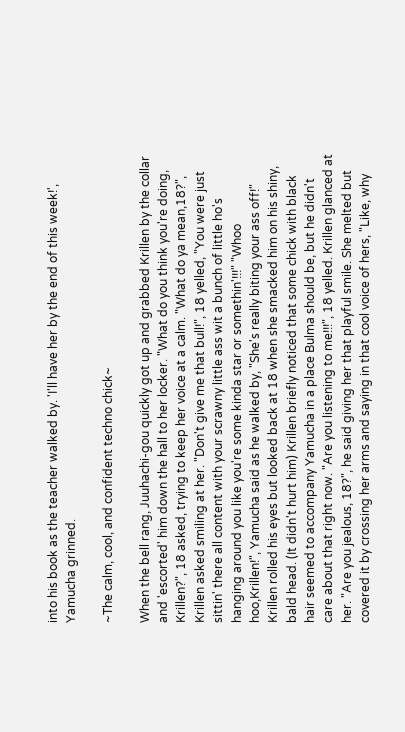into his book as the teacher walked by. 'I'll have her by the end of this week!', Yamucha grinned.

~The calm, cool, and confident techno chick~

When the bell rang, Juuhachi-gou quickly got up and grabbed Krillen by the collar and 'escorted' him down the hall to her locker. "What do you think you're doing, Krillen?", 18 asked, trying to keep her voice at a calm. "What do ya mean,18?", Krillen asked smiling at her. "Don't give me that bull!", 18 yelled, "You were just sittin' there all content with your scrawny little ass wit a bunch of little ho's hanging around you like you're some kinda star or somethin'!!!" "Whoo hoo,Krillen!", Yamucha said as he walked by, "She's really biting your ass off!" Krillen rolled his eyes but looked back at 18 when she smacked him on his shiny, bald head. (It didn't hurt him) Krillen briefly noticed that some chick with black hair seemed to accompany Yamucha in a place Bulma should be, but he didn't care about that right now. "Are you listening to me!!!", 18 yelled. Krillen glanced at her. "Are you jealous, 18?", he said giving her that playful smile. She melted but covered it by crossing her arms and saying in that cool voice of hers, "Like, why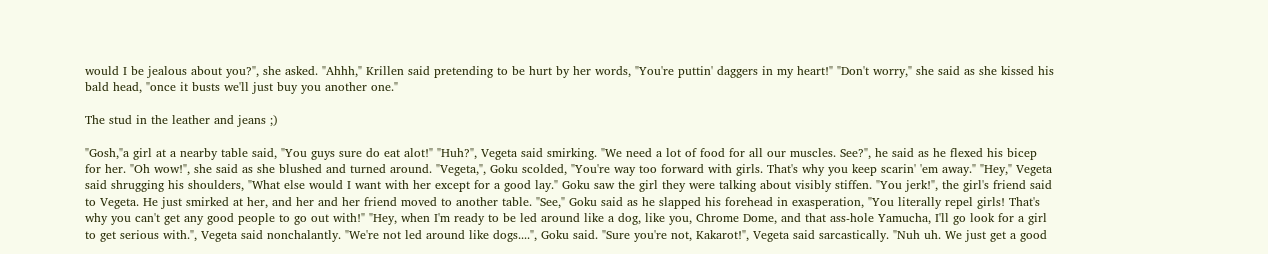would I be jealous about you?", she asked. "Ahhh," Krillen said pretending to be hurt by her words, "You're puttin' daggers in my heart!" "Don't worry," she said as she kissed his bald head, "once it busts we'll just buy you another one."

The stud in the leather and jeans ;)

"Gosh,"a girl at a nearby table said, "You guys sure do eat alot!" "Huh?", Vegeta said smirking. "We need a lot of food for all our muscles. See?", he said as he flexed his bicep for her. "Oh wow!", she said as she blushed and turned around. "Vegeta,", Goku scolded, "You're way too forward with girls. That's why you keep scarin' 'em away." "Hey," Vegeta said shrugging his shoulders, "What else would I want with her except for a good lay." Goku saw the girl they were talking about visibly stiffen. "You jerk!", the girl's friend said to Vegeta. He just smirked at her, and her and her friend moved to another table. "See," Goku said as he slapped his forehead in exasperation, "You literally repel girls! That's why you can't get any good people to go out with!" "Hey, when I'm ready to be led around like a dog, like you, Chrome Dome, and that ass-hole Yamucha, I'll go look for a girl to get serious with.", Vegeta said nonchalantly. "We're not led around like dogs....", Goku said. "Sure you're not, Kakarot!", Vegeta said sarcastically. "Nuh uh. We just get a good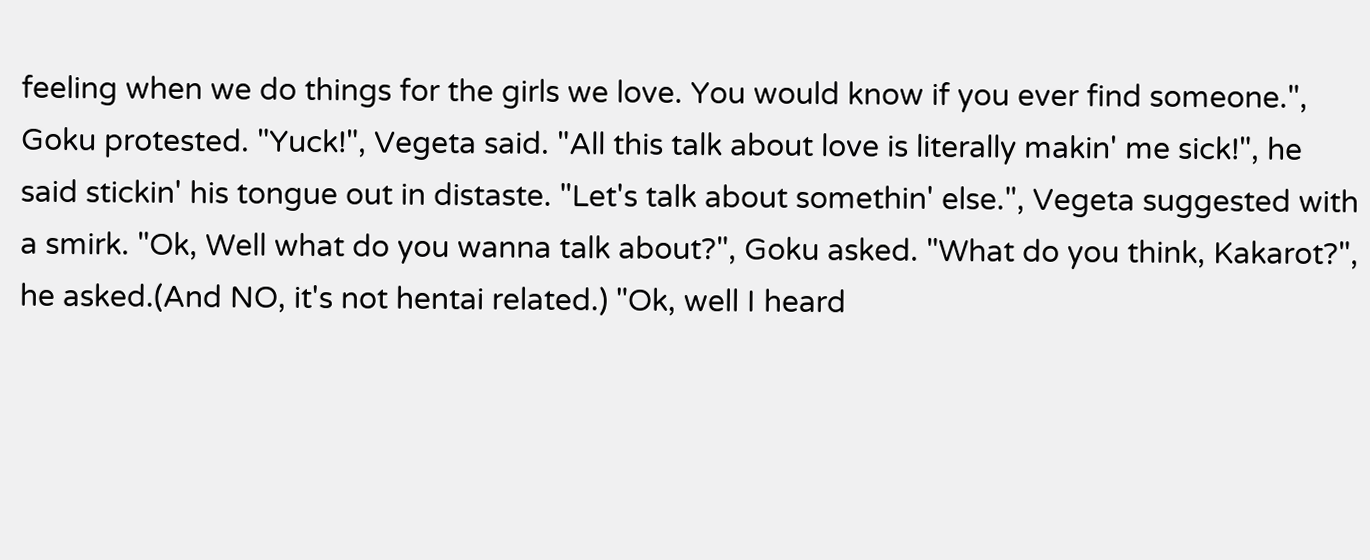feeling when we do things for the girls we love. You would know if you ever find someone.", Goku protested. "Yuck!", Vegeta said. "All this talk about love is literally makin' me sick!", he said stickin' his tongue out in distaste. "Let's talk about somethin' else.", Vegeta suggested with a smirk. "Ok, Well what do you wanna talk about?", Goku asked. "What do you think, Kakarot?", he asked.(And NO, it's not hentai related.) "Ok, well I heard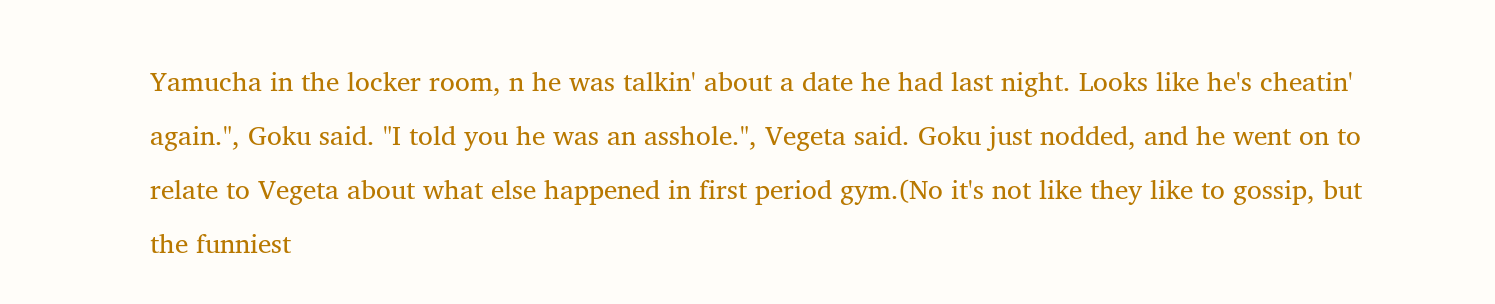Yamucha in the locker room, n he was talkin' about a date he had last night. Looks like he's cheatin' again.", Goku said. "I told you he was an asshole.", Vegeta said. Goku just nodded, and he went on to relate to Vegeta about what else happened in first period gym.(No it's not like they like to gossip, but the funniest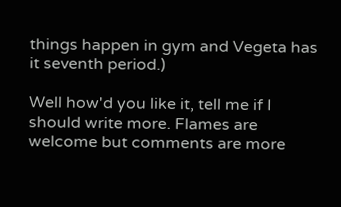things happen in gym and Vegeta has it seventh period.)

Well how'd you like it, tell me if I should write more. Flames are welcome but comments are more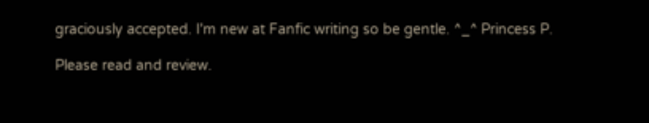graciously accepted. I'm new at Fanfic writing so be gentle. ^_^ Princess P.

Please read and review.